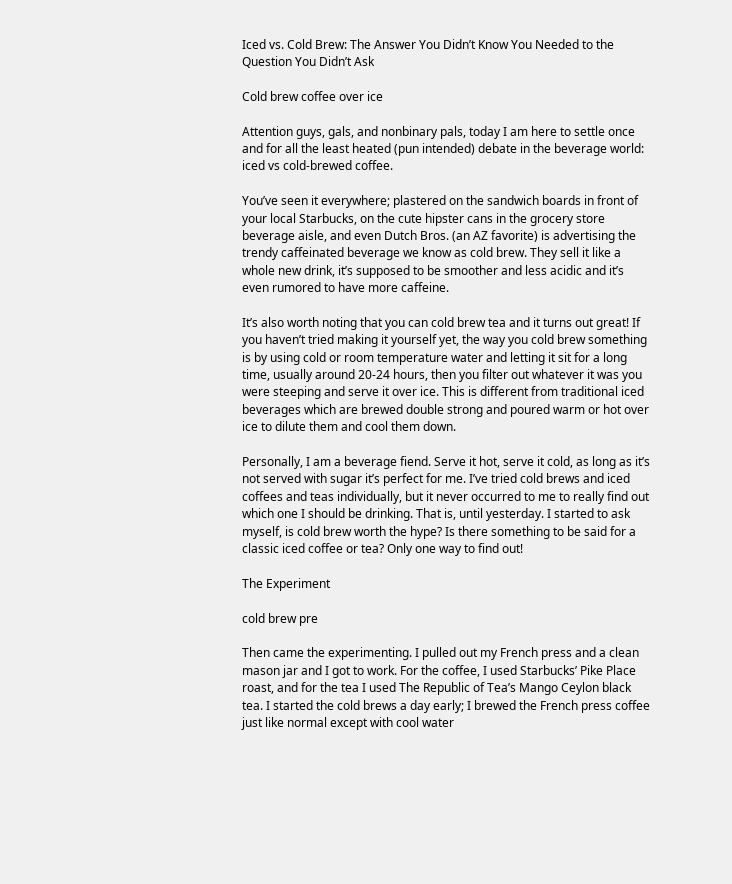Iced vs. Cold Brew: The Answer You Didn’t Know You Needed to the Question You Didn’t Ask

Cold brew coffee over ice

Attention guys, gals, and nonbinary pals, today I am here to settle once and for all the least heated (pun intended) debate in the beverage world: iced vs cold-brewed coffee.

You’ve seen it everywhere; plastered on the sandwich boards in front of your local Starbucks, on the cute hipster cans in the grocery store beverage aisle, and even Dutch Bros. (an AZ favorite) is advertising the trendy caffeinated beverage we know as cold brew. They sell it like a whole new drink, it’s supposed to be smoother and less acidic and it’s even rumored to have more caffeine.

It’s also worth noting that you can cold brew tea and it turns out great! If you haven’t tried making it yourself yet, the way you cold brew something is by using cold or room temperature water and letting it sit for a long time, usually around 20-24 hours, then you filter out whatever it was you were steeping and serve it over ice. This is different from traditional iced beverages which are brewed double strong and poured warm or hot over ice to dilute them and cool them down.

Personally, I am a beverage fiend. Serve it hot, serve it cold, as long as it’s not served with sugar it’s perfect for me. I’ve tried cold brews and iced coffees and teas individually, but it never occurred to me to really find out which one I should be drinking. That is, until yesterday. I started to ask myself, is cold brew worth the hype? Is there something to be said for a classic iced coffee or tea? Only one way to find out!

The Experiment

cold brew pre

Then came the experimenting. I pulled out my French press and a clean mason jar and I got to work. For the coffee, I used Starbucks’ Pike Place roast, and for the tea I used The Republic of Tea’s Mango Ceylon black tea. I started the cold brews a day early; I brewed the French press coffee just like normal except with cool water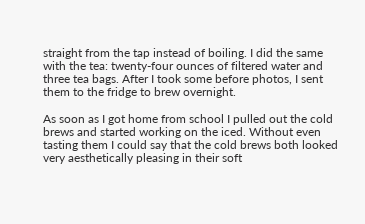straight from the tap instead of boiling. I did the same with the tea: twenty-four ounces of filtered water and three tea bags. After I took some before photos, I sent them to the fridge to brew overnight.

As soon as I got home from school I pulled out the cold brews and started working on the iced. Without even tasting them I could say that the cold brews both looked very aesthetically pleasing in their soft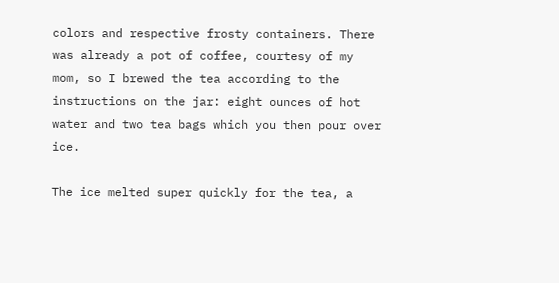colors and respective frosty containers. There was already a pot of coffee, courtesy of my mom, so I brewed the tea according to the instructions on the jar: eight ounces of hot water and two tea bags which you then pour over ice.

The ice melted super quickly for the tea, a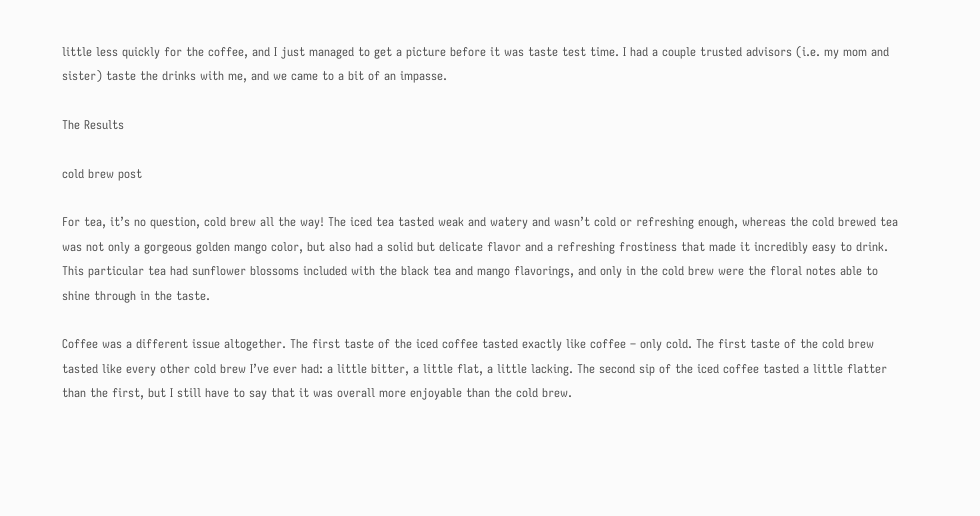little less quickly for the coffee, and I just managed to get a picture before it was taste test time. I had a couple trusted advisors (i.e. my mom and sister) taste the drinks with me, and we came to a bit of an impasse.

The Results

cold brew post

For tea, it’s no question, cold brew all the way! The iced tea tasted weak and watery and wasn’t cold or refreshing enough, whereas the cold brewed tea was not only a gorgeous golden mango color, but also had a solid but delicate flavor and a refreshing frostiness that made it incredibly easy to drink. This particular tea had sunflower blossoms included with the black tea and mango flavorings, and only in the cold brew were the floral notes able to shine through in the taste.

Coffee was a different issue altogether. The first taste of the iced coffee tasted exactly like coffee – only cold. The first taste of the cold brew tasted like every other cold brew I’ve ever had: a little bitter, a little flat, a little lacking. The second sip of the iced coffee tasted a little flatter than the first, but I still have to say that it was overall more enjoyable than the cold brew.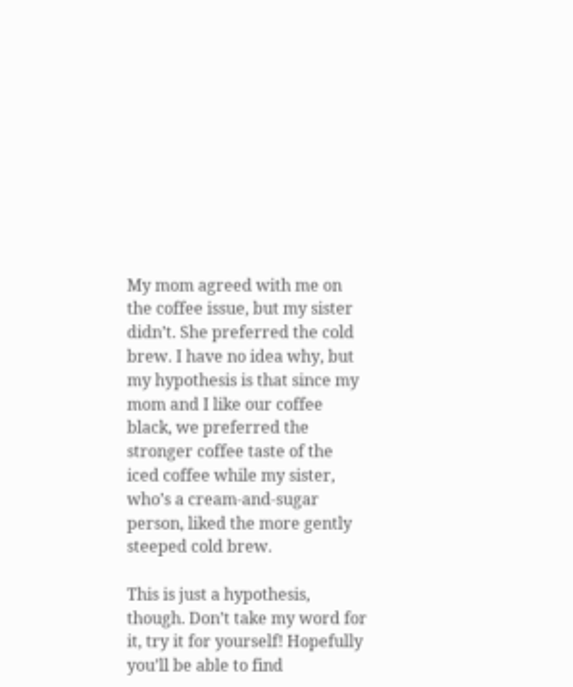My mom agreed with me on the coffee issue, but my sister didn’t. She preferred the cold brew. I have no idea why, but my hypothesis is that since my mom and I like our coffee black, we preferred the stronger coffee taste of the iced coffee while my sister, who’s a cream-and-sugar person, liked the more gently steeped cold brew.

This is just a hypothesis, though. Don’t take my word for it, try it for yourself! Hopefully you’ll be able to find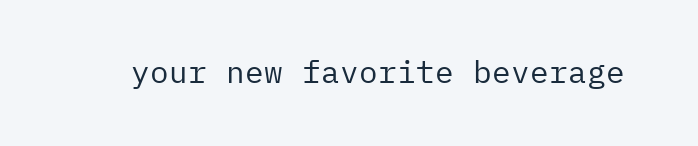your new favorite beverage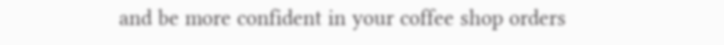and be more confident in your coffee shop orders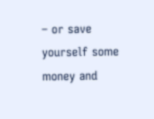– or save yourself some money and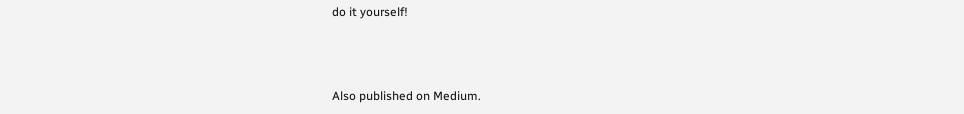do it yourself!



Also published on Medium.